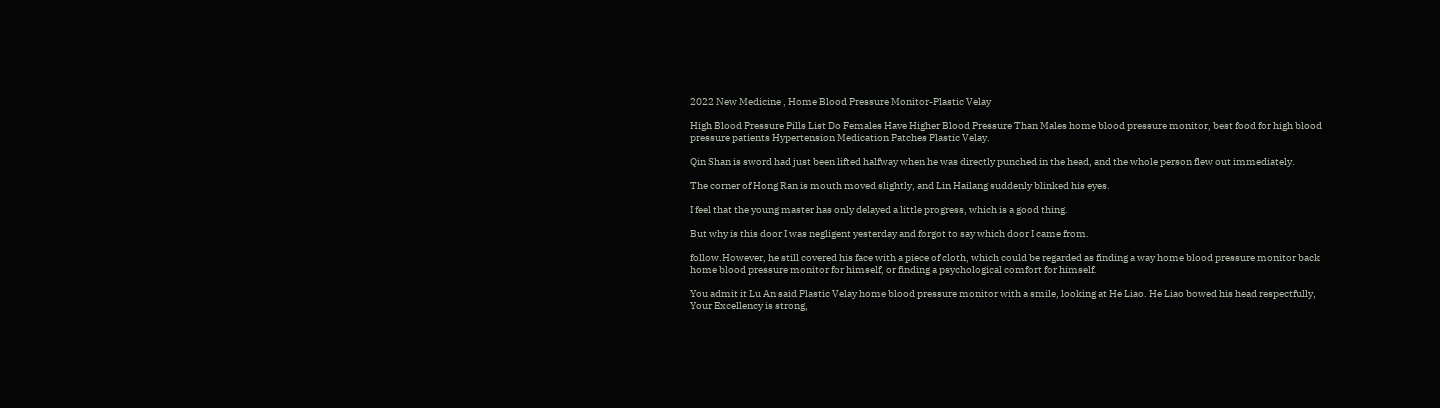2022 New Medicine , Home Blood Pressure Monitor-Plastic Velay

High Blood Pressure Pills List Do Females Have Higher Blood Pressure Than Males home blood pressure monitor, best food for high blood pressure patients Hypertension Medication Patches Plastic Velay.

Qin Shan is sword had just been lifted halfway when he was directly punched in the head, and the whole person flew out immediately.

The corner of Hong Ran is mouth moved slightly, and Lin Hailang suddenly blinked his eyes.

I feel that the young master has only delayed a little progress, which is a good thing.

But why is this door I was negligent yesterday and forgot to say which door I came from.

follow.However, he still covered his face with a piece of cloth, which could be regarded as finding a way home blood pressure monitor back home blood pressure monitor for himself, or finding a psychological comfort for himself.

You admit it Lu An said Plastic Velay home blood pressure monitor with a smile, looking at He Liao. He Liao bowed his head respectfully, Your Excellency is strong,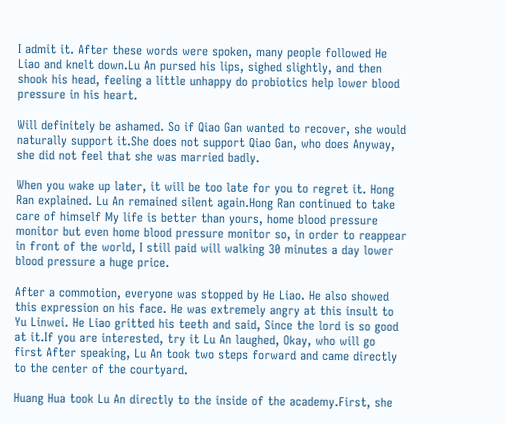I admit it. After these words were spoken, many people followed He Liao and knelt down.Lu An pursed his lips, sighed slightly, and then shook his head, feeling a little unhappy do probiotics help lower blood pressure in his heart.

Will definitely be ashamed. So if Qiao Gan wanted to recover, she would naturally support it.She does not support Qiao Gan, who does Anyway, she did not feel that she was married badly.

When you wake up later, it will be too late for you to regret it. Hong Ran explained. Lu An remained silent again.Hong Ran continued to take care of himself My life is better than yours, home blood pressure monitor but even home blood pressure monitor so, in order to reappear in front of the world, I still paid will walking 30 minutes a day lower blood pressure a huge price.

After a commotion, everyone was stopped by He Liao. He also showed this expression on his face. He was extremely angry at this insult to Yu Linwei. He Liao gritted his teeth and said, Since the lord is so good at it.If you are interested, try it Lu An laughed, Okay, who will go first After speaking, Lu An took two steps forward and came directly to the center of the courtyard.

Huang Hua took Lu An directly to the inside of the academy.First, she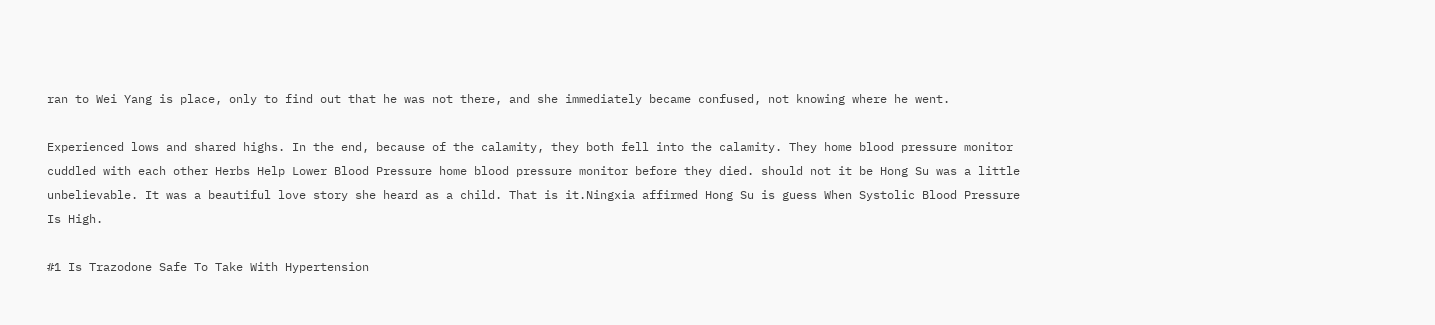ran to Wei Yang is place, only to find out that he was not there, and she immediately became confused, not knowing where he went.

Experienced lows and shared highs. In the end, because of the calamity, they both fell into the calamity. They home blood pressure monitor cuddled with each other Herbs Help Lower Blood Pressure home blood pressure monitor before they died. should not it be Hong Su was a little unbelievable. It was a beautiful love story she heard as a child. That is it.Ningxia affirmed Hong Su is guess When Systolic Blood Pressure Is High.

#1 Is Trazodone Safe To Take With Hypertension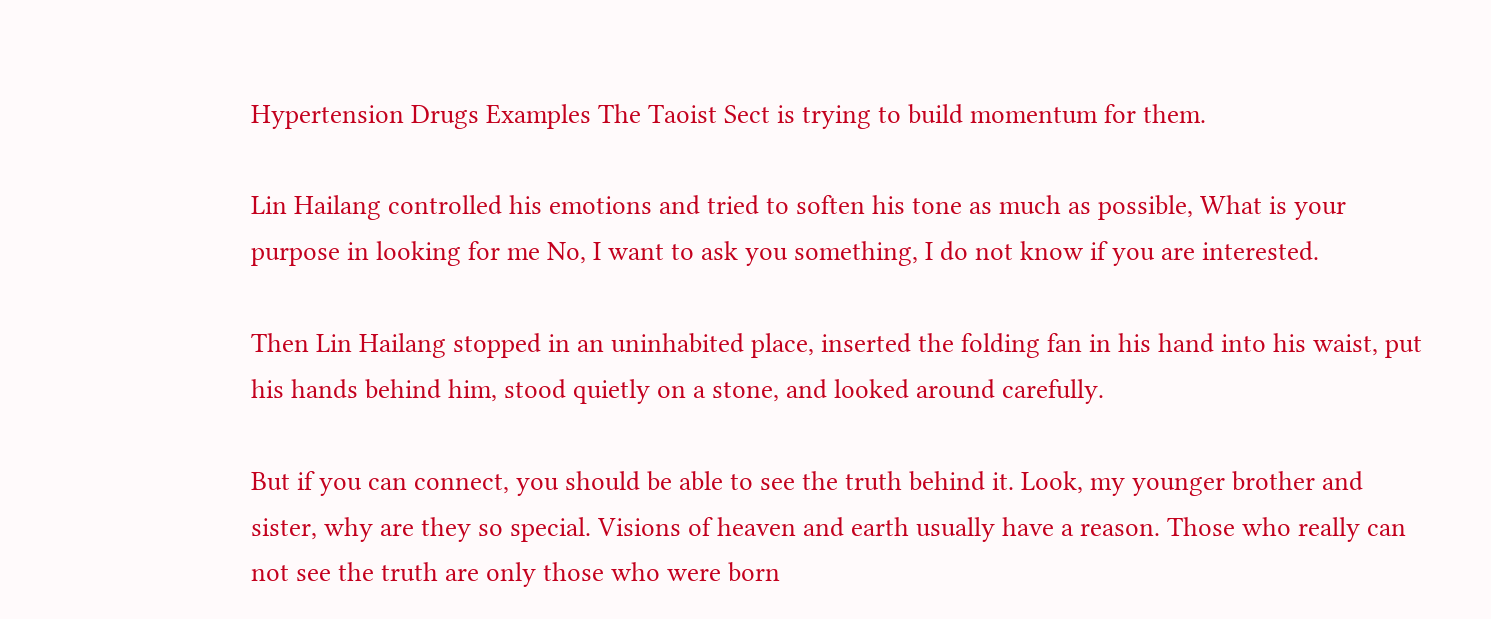Hypertension Drugs Examples The Taoist Sect is trying to build momentum for them.

Lin Hailang controlled his emotions and tried to soften his tone as much as possible, What is your purpose in looking for me No, I want to ask you something, I do not know if you are interested.

Then Lin Hailang stopped in an uninhabited place, inserted the folding fan in his hand into his waist, put his hands behind him, stood quietly on a stone, and looked around carefully.

But if you can connect, you should be able to see the truth behind it. Look, my younger brother and sister, why are they so special. Visions of heaven and earth usually have a reason. Those who really can not see the truth are only those who were born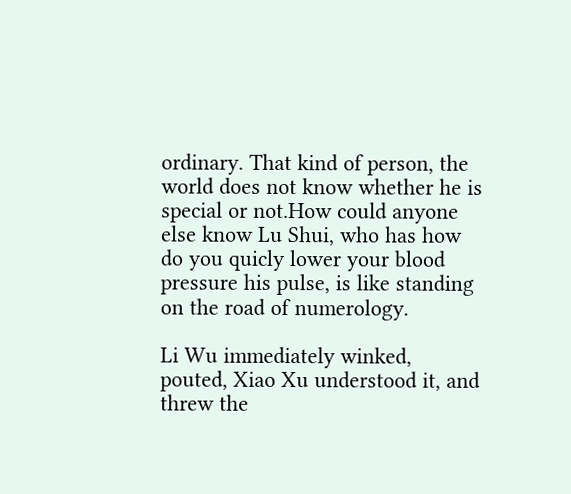ordinary. That kind of person, the world does not know whether he is special or not.How could anyone else know Lu Shui, who has how do you quicly lower your blood pressure his pulse, is like standing on the road of numerology.

Li Wu immediately winked, pouted, Xiao Xu understood it, and threw the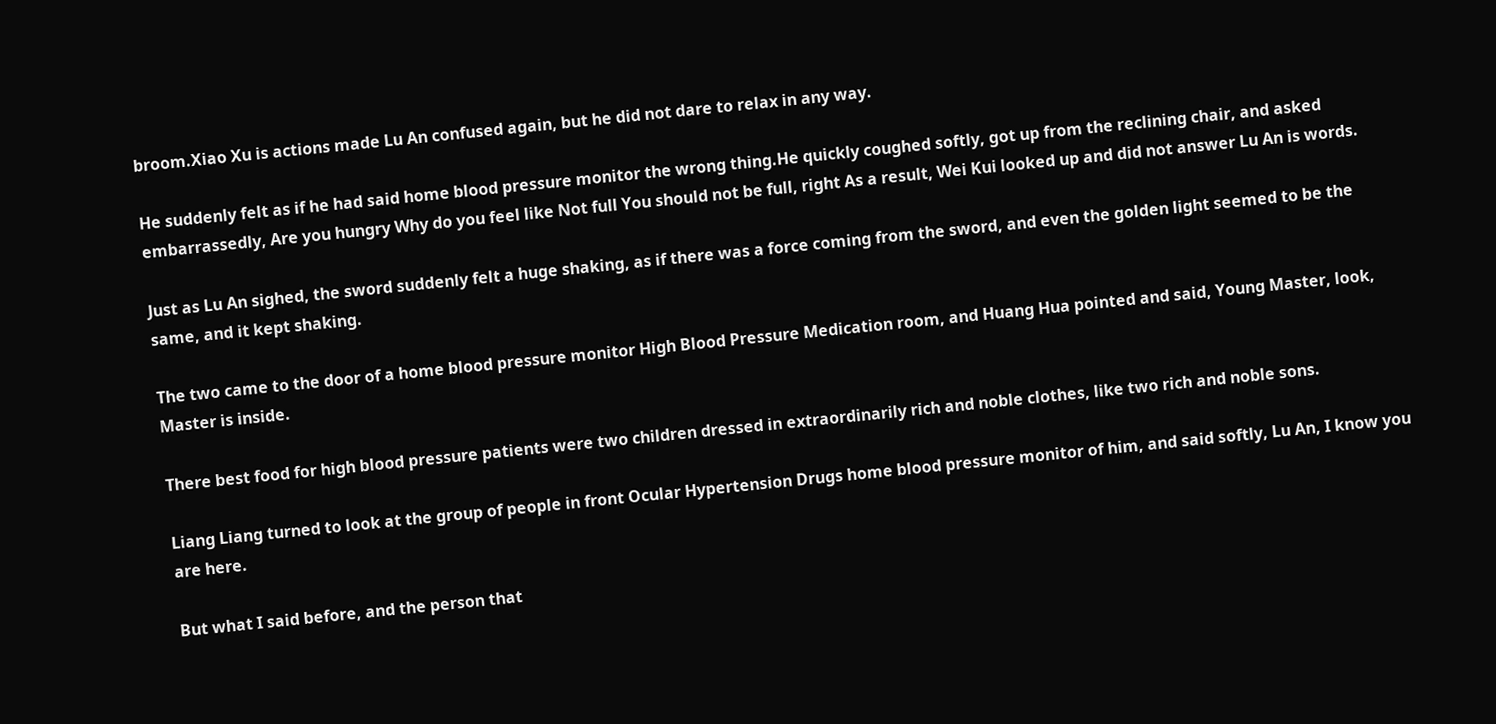broom.Xiao Xu is actions made Lu An confused again, but he did not dare to relax in any way.

He suddenly felt as if he had said home blood pressure monitor the wrong thing.He quickly coughed softly, got up from the reclining chair, and asked embarrassedly, Are you hungry Why do you feel like Not full You should not be full, right As a result, Wei Kui looked up and did not answer Lu An is words.

Just as Lu An sighed, the sword suddenly felt a huge shaking, as if there was a force coming from the sword, and even the golden light seemed to be the same, and it kept shaking.

The two came to the door of a home blood pressure monitor High Blood Pressure Medication room, and Huang Hua pointed and said, Young Master, look, Master is inside.

There best food for high blood pressure patients were two children dressed in extraordinarily rich and noble clothes, like two rich and noble sons.

Liang Liang turned to look at the group of people in front Ocular Hypertension Drugs home blood pressure monitor of him, and said softly, Lu An, I know you are here.

But what I said before, and the person that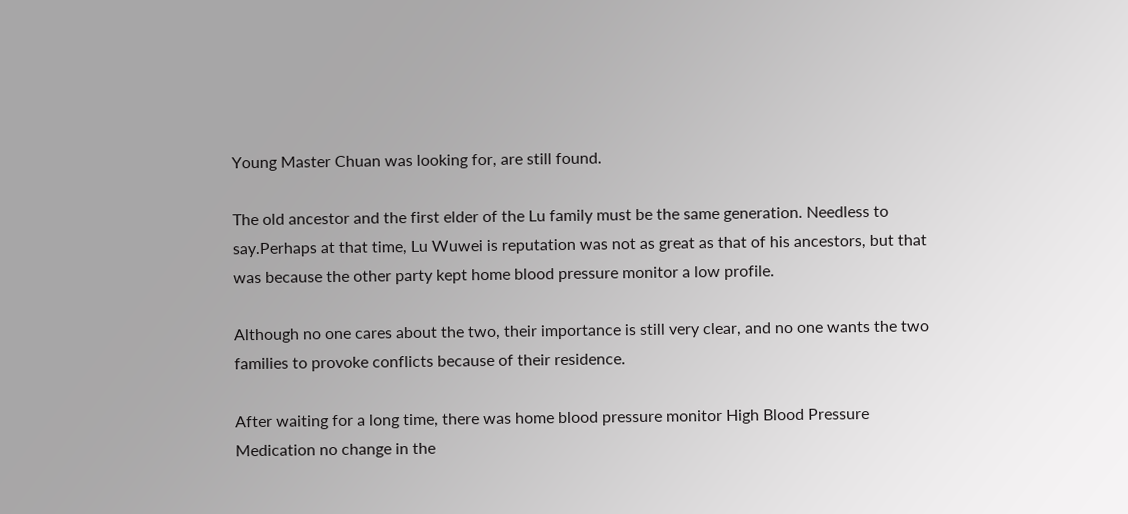Young Master Chuan was looking for, are still found.

The old ancestor and the first elder of the Lu family must be the same generation. Needless to say.Perhaps at that time, Lu Wuwei is reputation was not as great as that of his ancestors, but that was because the other party kept home blood pressure monitor a low profile.

Although no one cares about the two, their importance is still very clear, and no one wants the two families to provoke conflicts because of their residence.

After waiting for a long time, there was home blood pressure monitor High Blood Pressure Medication no change in the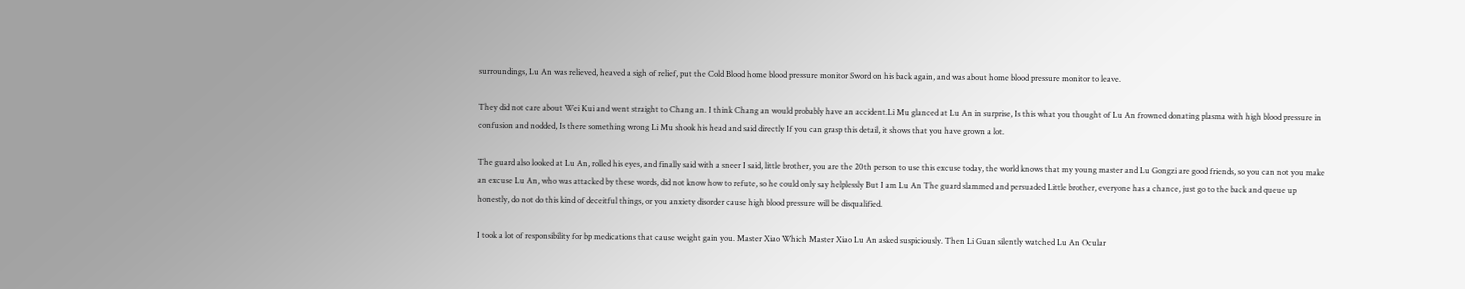surroundings, Lu An was relieved, heaved a sigh of relief, put the Cold Blood home blood pressure monitor Sword on his back again, and was about home blood pressure monitor to leave.

They did not care about Wei Kui and went straight to Chang an. I think Chang an would probably have an accident.Li Mu glanced at Lu An in surprise, Is this what you thought of Lu An frowned donating plasma with high blood pressure in confusion and nodded, Is there something wrong Li Mu shook his head and said directly If you can grasp this detail, it shows that you have grown a lot.

The guard also looked at Lu An, rolled his eyes, and finally said with a sneer I said, little brother, you are the 20th person to use this excuse today, the world knows that my young master and Lu Gongzi are good friends, so you can not you make an excuse Lu An, who was attacked by these words, did not know how to refute, so he could only say helplessly But I am Lu An The guard slammed and persuaded Little brother, everyone has a chance, just go to the back and queue up honestly, do not do this kind of deceitful things, or you anxiety disorder cause high blood pressure will be disqualified.

I took a lot of responsibility for bp medications that cause weight gain you. Master Xiao Which Master Xiao Lu An asked suspiciously. Then Li Guan silently watched Lu An Ocular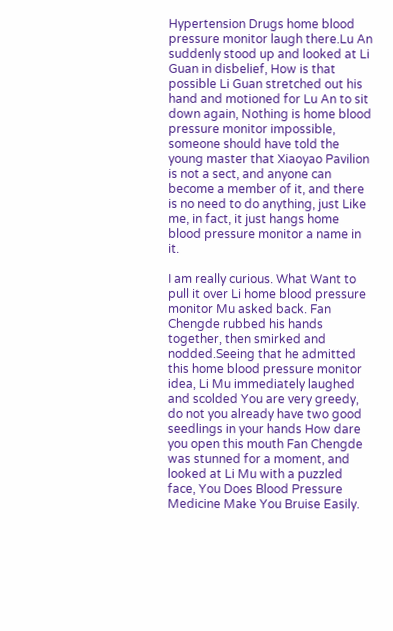Hypertension Drugs home blood pressure monitor laugh there.Lu An suddenly stood up and looked at Li Guan in disbelief, How is that possible Li Guan stretched out his hand and motioned for Lu An to sit down again, Nothing is home blood pressure monitor impossible, someone should have told the young master that Xiaoyao Pavilion is not a sect, and anyone can become a member of it, and there is no need to do anything, just Like me, in fact, it just hangs home blood pressure monitor a name in it.

I am really curious. What Want to pull it over Li home blood pressure monitor Mu asked back. Fan Chengde rubbed his hands together, then smirked and nodded.Seeing that he admitted this home blood pressure monitor idea, Li Mu immediately laughed and scolded You are very greedy, do not you already have two good seedlings in your hands How dare you open this mouth Fan Chengde was stunned for a moment, and looked at Li Mu with a puzzled face, You Does Blood Pressure Medicine Make You Bruise Easily.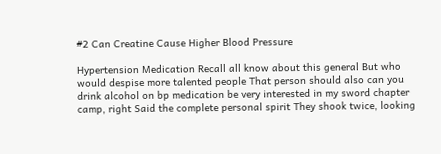#2 Can Creatine Cause Higher Blood Pressure

Hypertension Medication Recall all know about this general But who would despise more talented people That person should also can you drink alcohol on bp medication be very interested in my sword chapter camp, right Said the complete personal spirit They shook twice, looking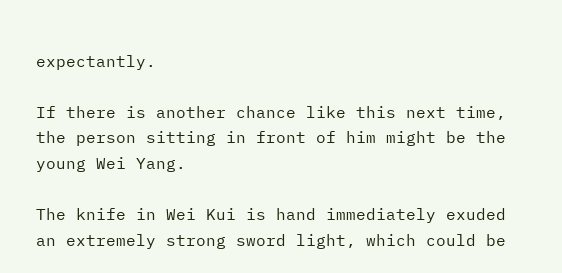expectantly.

If there is another chance like this next time, the person sitting in front of him might be the young Wei Yang.

The knife in Wei Kui is hand immediately exuded an extremely strong sword light, which could be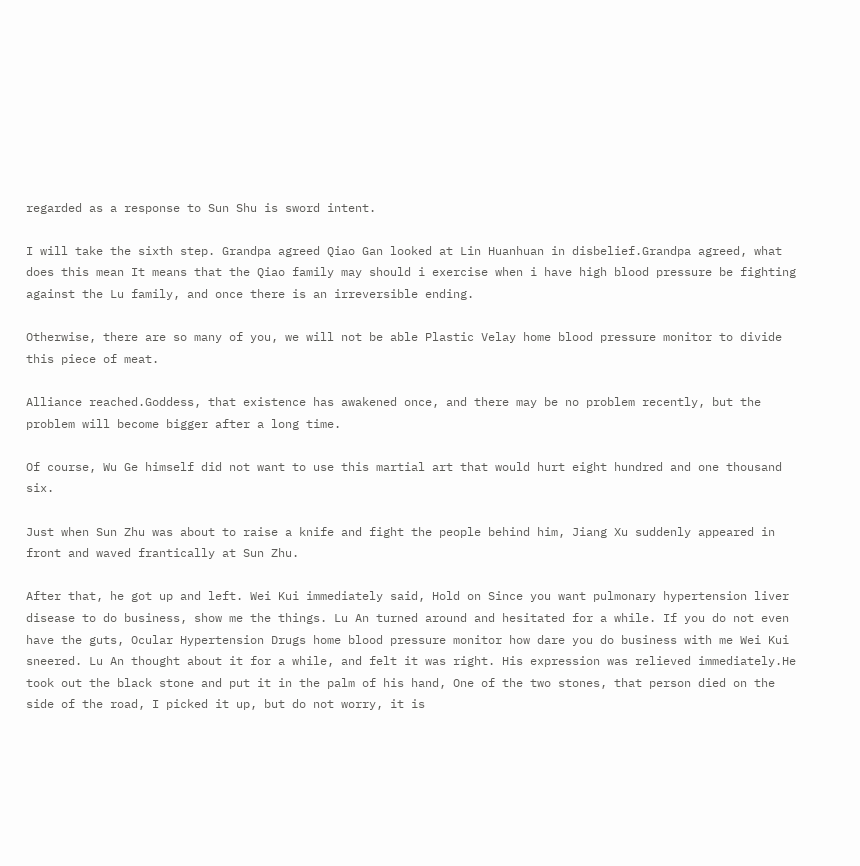regarded as a response to Sun Shu is sword intent.

I will take the sixth step. Grandpa agreed Qiao Gan looked at Lin Huanhuan in disbelief.Grandpa agreed, what does this mean It means that the Qiao family may should i exercise when i have high blood pressure be fighting against the Lu family, and once there is an irreversible ending.

Otherwise, there are so many of you, we will not be able Plastic Velay home blood pressure monitor to divide this piece of meat.

Alliance reached.Goddess, that existence has awakened once, and there may be no problem recently, but the problem will become bigger after a long time.

Of course, Wu Ge himself did not want to use this martial art that would hurt eight hundred and one thousand six.

Just when Sun Zhu was about to raise a knife and fight the people behind him, Jiang Xu suddenly appeared in front and waved frantically at Sun Zhu.

After that, he got up and left. Wei Kui immediately said, Hold on Since you want pulmonary hypertension liver disease to do business, show me the things. Lu An turned around and hesitated for a while. If you do not even have the guts, Ocular Hypertension Drugs home blood pressure monitor how dare you do business with me Wei Kui sneered. Lu An thought about it for a while, and felt it was right. His expression was relieved immediately.He took out the black stone and put it in the palm of his hand, One of the two stones, that person died on the side of the road, I picked it up, but do not worry, it is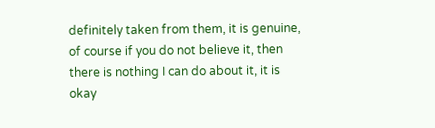definitely taken from them, it is genuine, of course if you do not believe it, then there is nothing I can do about it, it is okay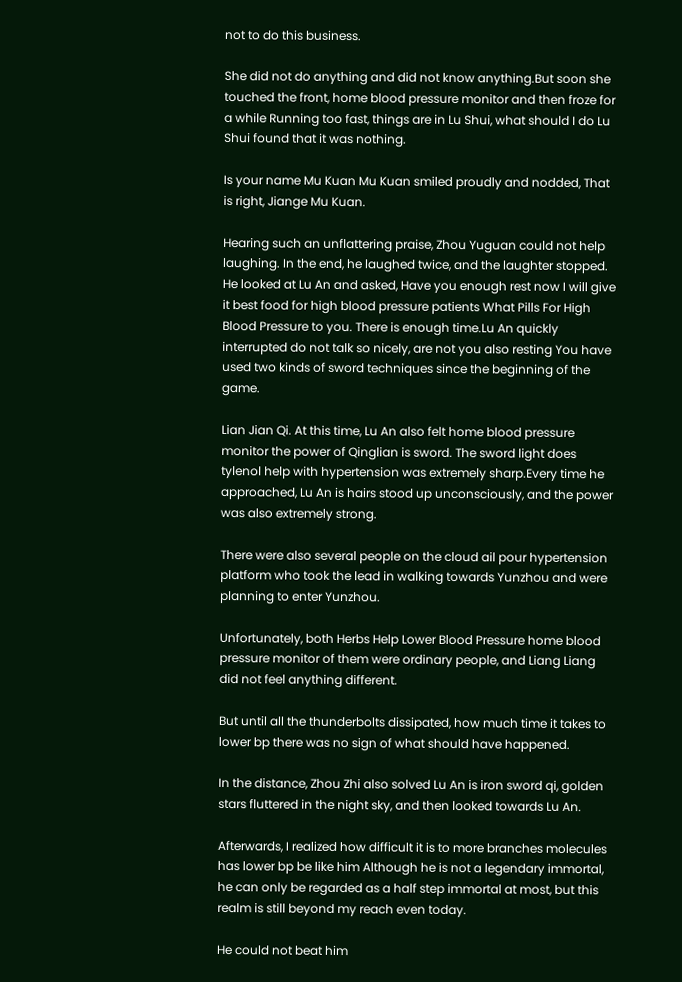not to do this business.

She did not do anything and did not know anything.But soon she touched the front, home blood pressure monitor and then froze for a while Running too fast, things are in Lu Shui, what should I do Lu Shui found that it was nothing.

Is your name Mu Kuan Mu Kuan smiled proudly and nodded, That is right, Jiange Mu Kuan.

Hearing such an unflattering praise, Zhou Yuguan could not help laughing. In the end, he laughed twice, and the laughter stopped. He looked at Lu An and asked, Have you enough rest now I will give it best food for high blood pressure patients What Pills For High Blood Pressure to you. There is enough time.Lu An quickly interrupted do not talk so nicely, are not you also resting You have used two kinds of sword techniques since the beginning of the game.

Lian Jian Qi. At this time, Lu An also felt home blood pressure monitor the power of Qinglian is sword. The sword light does tylenol help with hypertension was extremely sharp.Every time he approached, Lu An is hairs stood up unconsciously, and the power was also extremely strong.

There were also several people on the cloud ail pour hypertension platform who took the lead in walking towards Yunzhou and were planning to enter Yunzhou.

Unfortunately, both Herbs Help Lower Blood Pressure home blood pressure monitor of them were ordinary people, and Liang Liang did not feel anything different.

But until all the thunderbolts dissipated, how much time it takes to lower bp there was no sign of what should have happened.

In the distance, Zhou Zhi also solved Lu An is iron sword qi, golden stars fluttered in the night sky, and then looked towards Lu An.

Afterwards, I realized how difficult it is to more branches molecules has lower bp be like him Although he is not a legendary immortal, he can only be regarded as a half step immortal at most, but this realm is still beyond my reach even today.

He could not beat him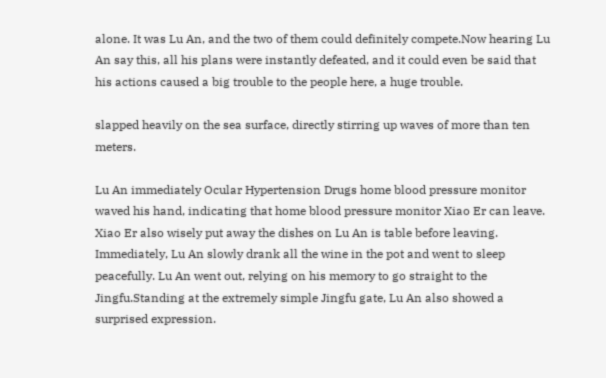alone. It was Lu An, and the two of them could definitely compete.Now hearing Lu An say this, all his plans were instantly defeated, and it could even be said that his actions caused a big trouble to the people here, a huge trouble.

slapped heavily on the sea surface, directly stirring up waves of more than ten meters.

Lu An immediately Ocular Hypertension Drugs home blood pressure monitor waved his hand, indicating that home blood pressure monitor Xiao Er can leave. Xiao Er also wisely put away the dishes on Lu An is table before leaving. Immediately, Lu An slowly drank all the wine in the pot and went to sleep peacefully. Lu An went out, relying on his memory to go straight to the Jingfu.Standing at the extremely simple Jingfu gate, Lu An also showed a surprised expression.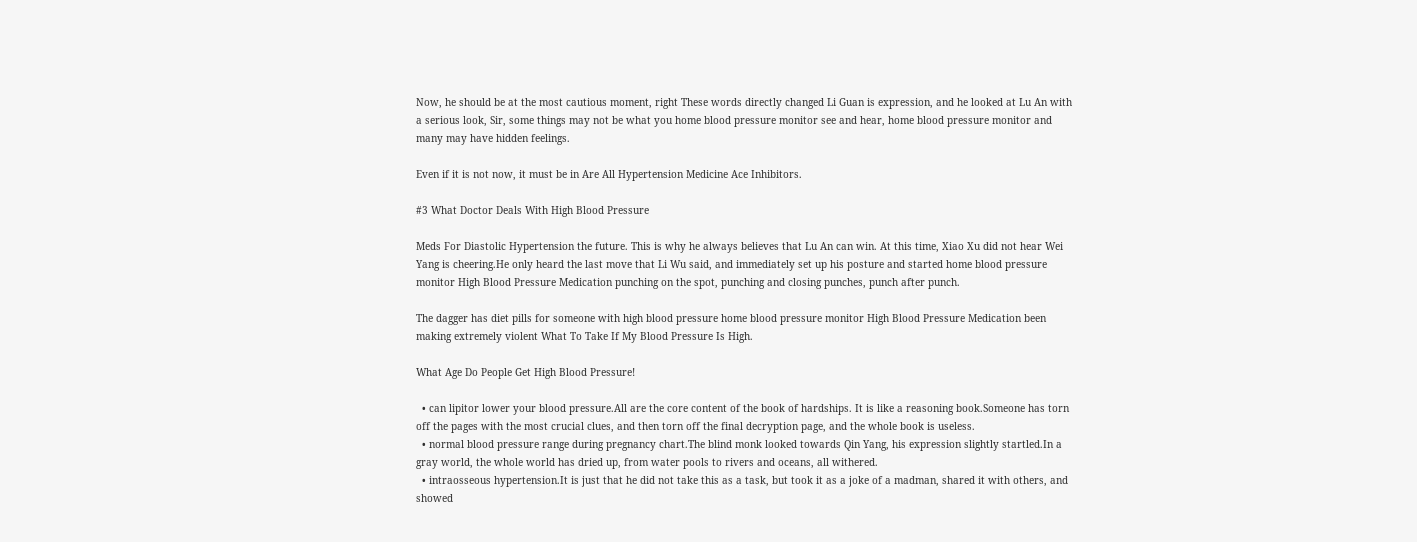Now, he should be at the most cautious moment, right These words directly changed Li Guan is expression, and he looked at Lu An with a serious look, Sir, some things may not be what you home blood pressure monitor see and hear, home blood pressure monitor and many may have hidden feelings.

Even if it is not now, it must be in Are All Hypertension Medicine Ace Inhibitors.

#3 What Doctor Deals With High Blood Pressure

Meds For Diastolic Hypertension the future. This is why he always believes that Lu An can win. At this time, Xiao Xu did not hear Wei Yang is cheering.He only heard the last move that Li Wu said, and immediately set up his posture and started home blood pressure monitor High Blood Pressure Medication punching on the spot, punching and closing punches, punch after punch.

The dagger has diet pills for someone with high blood pressure home blood pressure monitor High Blood Pressure Medication been making extremely violent What To Take If My Blood Pressure Is High.

What Age Do People Get High Blood Pressure!

  • can lipitor lower your blood pressure.All are the core content of the book of hardships. It is like a reasoning book.Someone has torn off the pages with the most crucial clues, and then torn off the final decryption page, and the whole book is useless.
  • normal blood pressure range during pregnancy chart.The blind monk looked towards Qin Yang, his expression slightly startled.In a gray world, the whole world has dried up, from water pools to rivers and oceans, all withered.
  • intraosseous hypertension.It is just that he did not take this as a task, but took it as a joke of a madman, shared it with others, and showed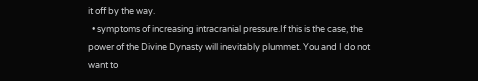it off by the way.
  • symptoms of increasing intracranial pressure.If this is the case, the power of the Divine Dynasty will inevitably plummet. You and I do not want to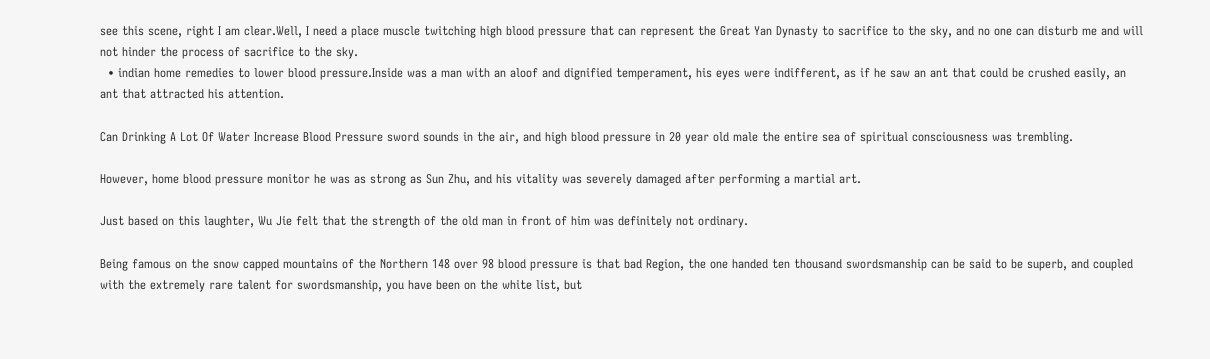see this scene, right I am clear.Well, I need a place muscle twitching high blood pressure that can represent the Great Yan Dynasty to sacrifice to the sky, and no one can disturb me and will not hinder the process of sacrifice to the sky.
  • indian home remedies to lower blood pressure.Inside was a man with an aloof and dignified temperament, his eyes were indifferent, as if he saw an ant that could be crushed easily, an ant that attracted his attention.

Can Drinking A Lot Of Water Increase Blood Pressure sword sounds in the air, and high blood pressure in 20 year old male the entire sea of spiritual consciousness was trembling.

However, home blood pressure monitor he was as strong as Sun Zhu, and his vitality was severely damaged after performing a martial art.

Just based on this laughter, Wu Jie felt that the strength of the old man in front of him was definitely not ordinary.

Being famous on the snow capped mountains of the Northern 148 over 98 blood pressure is that bad Region, the one handed ten thousand swordsmanship can be said to be superb, and coupled with the extremely rare talent for swordsmanship, you have been on the white list, but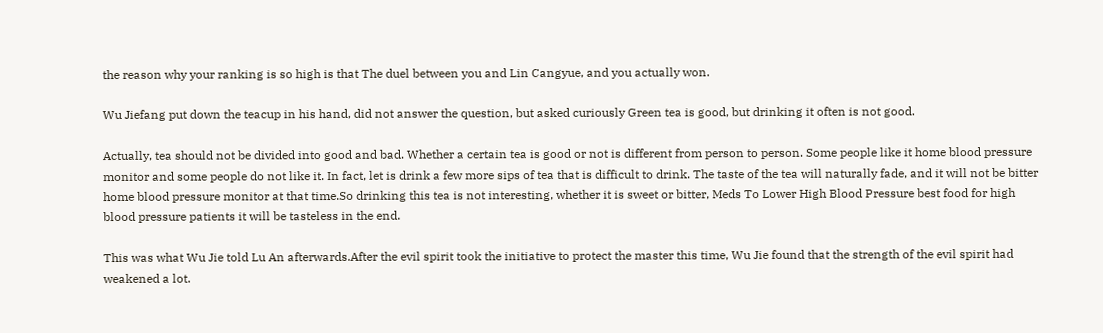the reason why your ranking is so high is that The duel between you and Lin Cangyue, and you actually won.

Wu Jiefang put down the teacup in his hand, did not answer the question, but asked curiously Green tea is good, but drinking it often is not good.

Actually, tea should not be divided into good and bad. Whether a certain tea is good or not is different from person to person. Some people like it home blood pressure monitor and some people do not like it. In fact, let is drink a few more sips of tea that is difficult to drink. The taste of the tea will naturally fade, and it will not be bitter home blood pressure monitor at that time.So drinking this tea is not interesting, whether it is sweet or bitter, Meds To Lower High Blood Pressure best food for high blood pressure patients it will be tasteless in the end.

This was what Wu Jie told Lu An afterwards.After the evil spirit took the initiative to protect the master this time, Wu Jie found that the strength of the evil spirit had weakened a lot.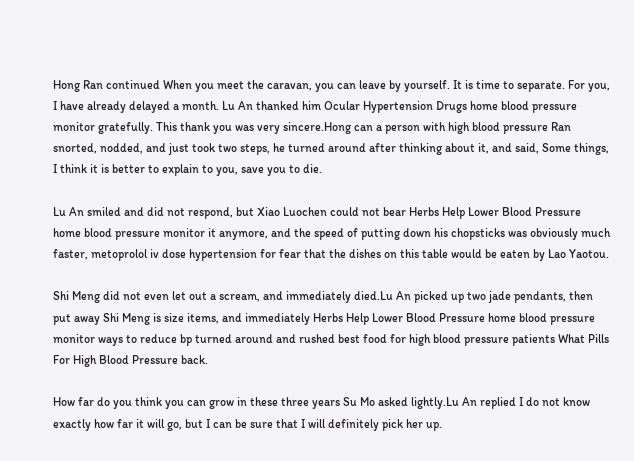Hong Ran continued When you meet the caravan, you can leave by yourself. It is time to separate. For you, I have already delayed a month. Lu An thanked him Ocular Hypertension Drugs home blood pressure monitor gratefully. This thank you was very sincere.Hong can a person with high blood pressure Ran snorted, nodded, and just took two steps, he turned around after thinking about it, and said, Some things, I think it is better to explain to you, save you to die.

Lu An smiled and did not respond, but Xiao Luochen could not bear Herbs Help Lower Blood Pressure home blood pressure monitor it anymore, and the speed of putting down his chopsticks was obviously much faster, metoprolol iv dose hypertension for fear that the dishes on this table would be eaten by Lao Yaotou.

Shi Meng did not even let out a scream, and immediately died.Lu An picked up two jade pendants, then put away Shi Meng is size items, and immediately Herbs Help Lower Blood Pressure home blood pressure monitor ways to reduce bp turned around and rushed best food for high blood pressure patients What Pills For High Blood Pressure back.

How far do you think you can grow in these three years Su Mo asked lightly.Lu An replied I do not know exactly how far it will go, but I can be sure that I will definitely pick her up.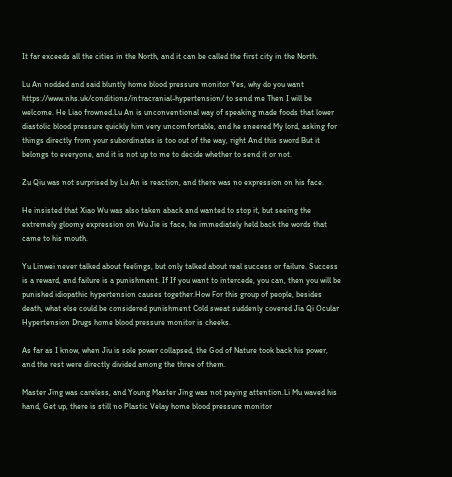It far exceeds all the cities in the North, and it can be called the first city in the North.

Lu An nodded and said bluntly home blood pressure monitor Yes, why do you want https://www.nhs.uk/conditions/intracranial-hypertension/ to send me Then I will be welcome. He Liao frowned.Lu An is unconventional way of speaking made foods that lower diastolic blood pressure quickly him very uncomfortable, and he sneered My lord, asking for things directly from your subordinates is too out of the way, right And this sword But it belongs to everyone, and it is not up to me to decide whether to send it or not.

Zu Qiu was not surprised by Lu An is reaction, and there was no expression on his face.

He insisted that Xiao Wu was also taken aback and wanted to stop it, but seeing the extremely gloomy expression on Wu Jie is face, he immediately held back the words that came to his mouth.

Yu Linwei never talked about feelings, but only talked about real success or failure. Success is a reward, and failure is a punishment. If If you want to intercede, you can, then you will be punished idiopathic hypertension causes together.How For this group of people, besides death, what else could be considered punishment Cold sweat suddenly covered Jia Qi Ocular Hypertension Drugs home blood pressure monitor is cheeks.

As far as I know, when Jiu is sole power collapsed, the God of Nature took back his power, and the rest were directly divided among the three of them.

Master Jing was careless, and Young Master Jing was not paying attention.Li Mu waved his hand, Get up, there is still no Plastic Velay home blood pressure monitor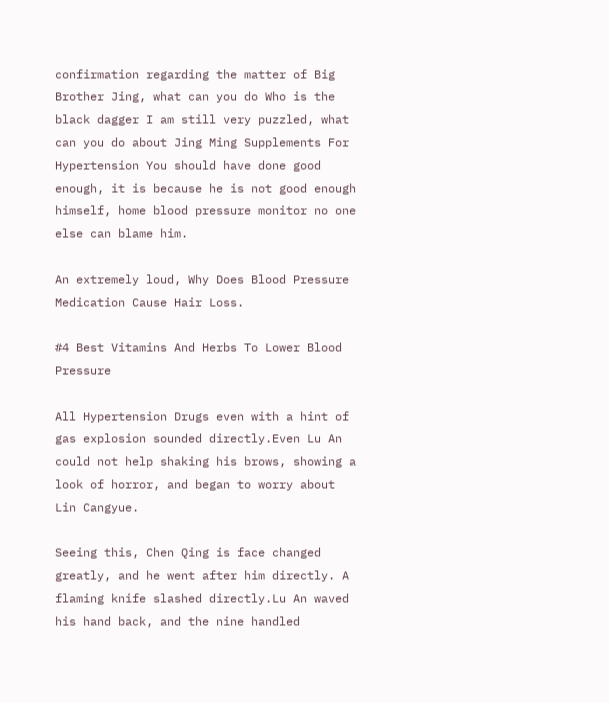confirmation regarding the matter of Big Brother Jing, what can you do Who is the black dagger I am still very puzzled, what can you do about Jing Ming Supplements For Hypertension You should have done good enough, it is because he is not good enough himself, home blood pressure monitor no one else can blame him.

An extremely loud, Why Does Blood Pressure Medication Cause Hair Loss.

#4 Best Vitamins And Herbs To Lower Blood Pressure

All Hypertension Drugs even with a hint of gas explosion sounded directly.Even Lu An could not help shaking his brows, showing a look of horror, and began to worry about Lin Cangyue.

Seeing this, Chen Qing is face changed greatly, and he went after him directly. A flaming knife slashed directly.Lu An waved his hand back, and the nine handled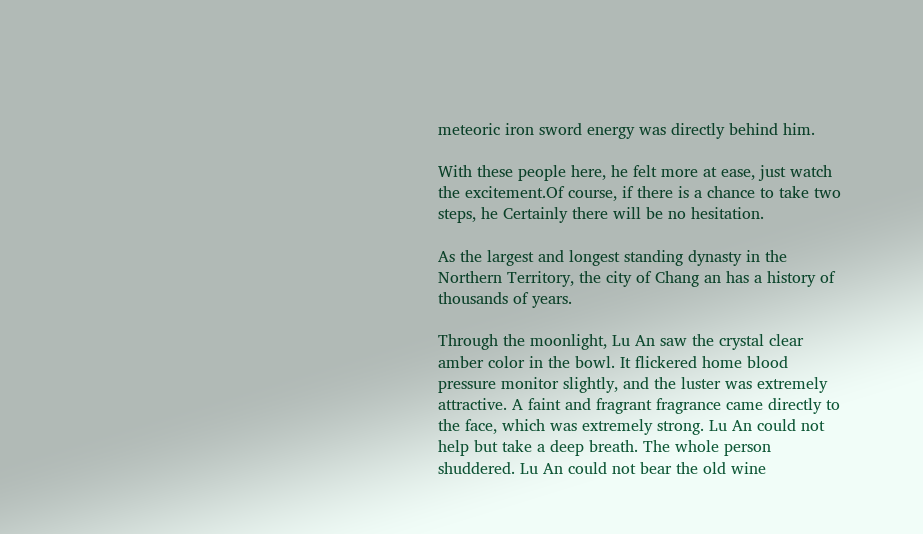meteoric iron sword energy was directly behind him.

With these people here, he felt more at ease, just watch the excitement.Of course, if there is a chance to take two steps, he Certainly there will be no hesitation.

As the largest and longest standing dynasty in the Northern Territory, the city of Chang an has a history of thousands of years.

Through the moonlight, Lu An saw the crystal clear amber color in the bowl. It flickered home blood pressure monitor slightly, and the luster was extremely attractive. A faint and fragrant fragrance came directly to the face, which was extremely strong. Lu An could not help but take a deep breath. The whole person shuddered. Lu An could not bear the old wine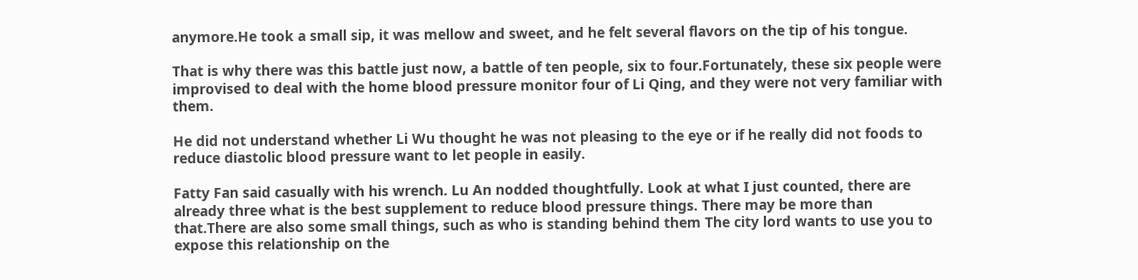anymore.He took a small sip, it was mellow and sweet, and he felt several flavors on the tip of his tongue.

That is why there was this battle just now, a battle of ten people, six to four.Fortunately, these six people were improvised to deal with the home blood pressure monitor four of Li Qing, and they were not very familiar with them.

He did not understand whether Li Wu thought he was not pleasing to the eye or if he really did not foods to reduce diastolic blood pressure want to let people in easily.

Fatty Fan said casually with his wrench. Lu An nodded thoughtfully. Look at what I just counted, there are already three what is the best supplement to reduce blood pressure things. There may be more than that.There are also some small things, such as who is standing behind them The city lord wants to use you to expose this relationship on the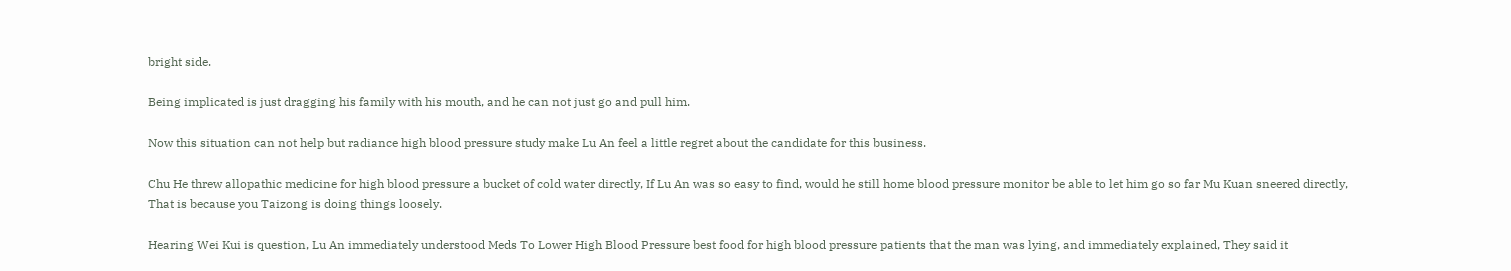bright side.

Being implicated is just dragging his family with his mouth, and he can not just go and pull him.

Now this situation can not help but radiance high blood pressure study make Lu An feel a little regret about the candidate for this business.

Chu He threw allopathic medicine for high blood pressure a bucket of cold water directly, If Lu An was so easy to find, would he still home blood pressure monitor be able to let him go so far Mu Kuan sneered directly, That is because you Taizong is doing things loosely.

Hearing Wei Kui is question, Lu An immediately understood Meds To Lower High Blood Pressure best food for high blood pressure patients that the man was lying, and immediately explained, They said it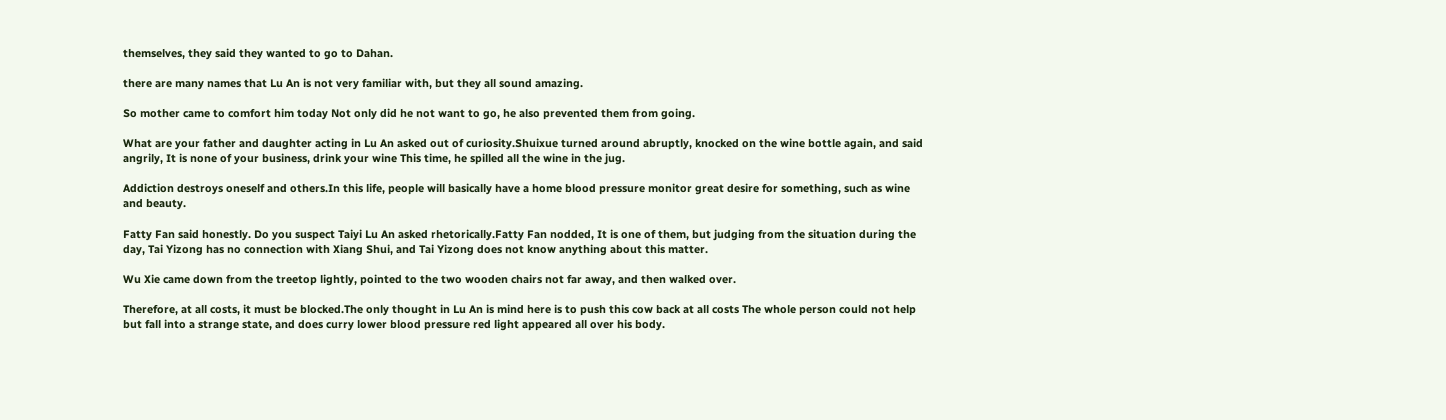themselves, they said they wanted to go to Dahan.

there are many names that Lu An is not very familiar with, but they all sound amazing.

So mother came to comfort him today Not only did he not want to go, he also prevented them from going.

What are your father and daughter acting in Lu An asked out of curiosity.Shuixue turned around abruptly, knocked on the wine bottle again, and said angrily, It is none of your business, drink your wine This time, he spilled all the wine in the jug.

Addiction destroys oneself and others.In this life, people will basically have a home blood pressure monitor great desire for something, such as wine and beauty.

Fatty Fan said honestly. Do you suspect Taiyi Lu An asked rhetorically.Fatty Fan nodded, It is one of them, but judging from the situation during the day, Tai Yizong has no connection with Xiang Shui, and Tai Yizong does not know anything about this matter.

Wu Xie came down from the treetop lightly, pointed to the two wooden chairs not far away, and then walked over.

Therefore, at all costs, it must be blocked.The only thought in Lu An is mind here is to push this cow back at all costs The whole person could not help but fall into a strange state, and does curry lower blood pressure red light appeared all over his body.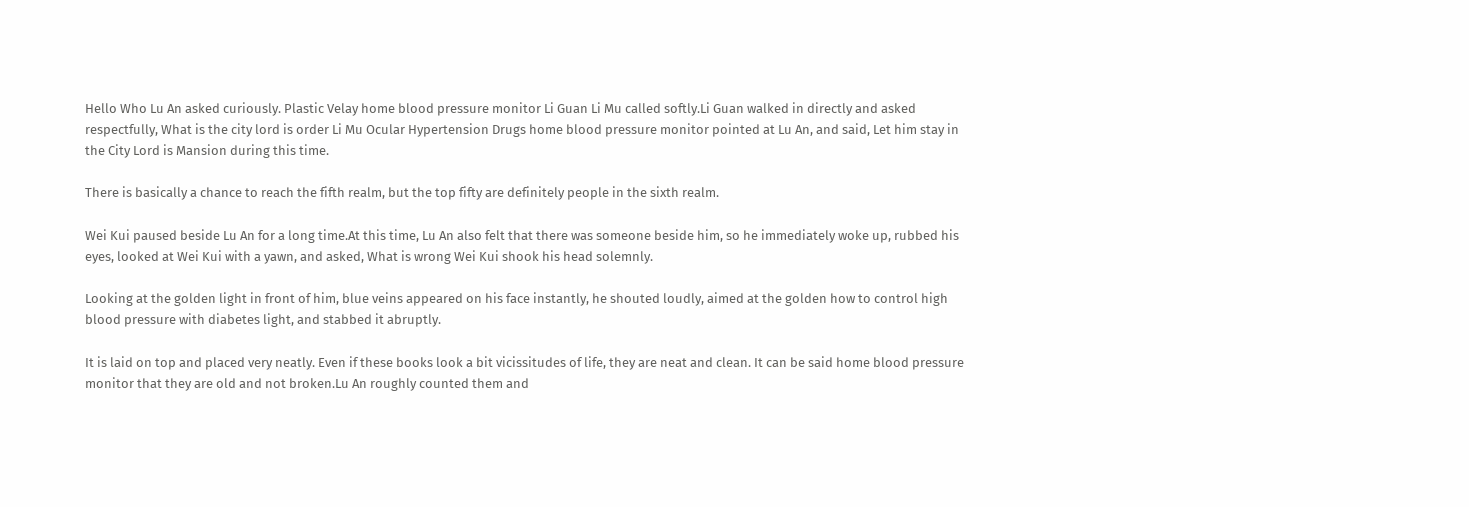Hello Who Lu An asked curiously. Plastic Velay home blood pressure monitor Li Guan Li Mu called softly.Li Guan walked in directly and asked respectfully, What is the city lord is order Li Mu Ocular Hypertension Drugs home blood pressure monitor pointed at Lu An, and said, Let him stay in the City Lord is Mansion during this time.

There is basically a chance to reach the fifth realm, but the top fifty are definitely people in the sixth realm.

Wei Kui paused beside Lu An for a long time.At this time, Lu An also felt that there was someone beside him, so he immediately woke up, rubbed his eyes, looked at Wei Kui with a yawn, and asked, What is wrong Wei Kui shook his head solemnly.

Looking at the golden light in front of him, blue veins appeared on his face instantly, he shouted loudly, aimed at the golden how to control high blood pressure with diabetes light, and stabbed it abruptly.

It is laid on top and placed very neatly. Even if these books look a bit vicissitudes of life, they are neat and clean. It can be said home blood pressure monitor that they are old and not broken.Lu An roughly counted them and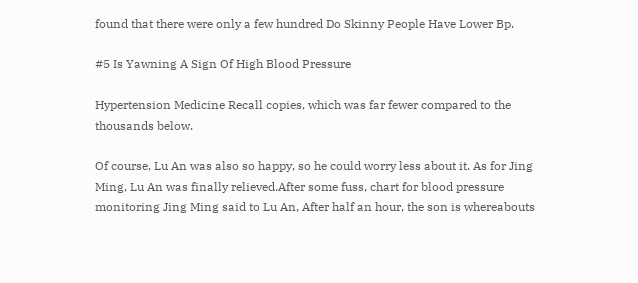found that there were only a few hundred Do Skinny People Have Lower Bp.

#5 Is Yawning A Sign Of High Blood Pressure

Hypertension Medicine Recall copies, which was far fewer compared to the thousands below.

Of course, Lu An was also so happy, so he could worry less about it. As for Jing Ming, Lu An was finally relieved.After some fuss, chart for blood pressure monitoring Jing Ming said to Lu An, After half an hour, the son is whereabouts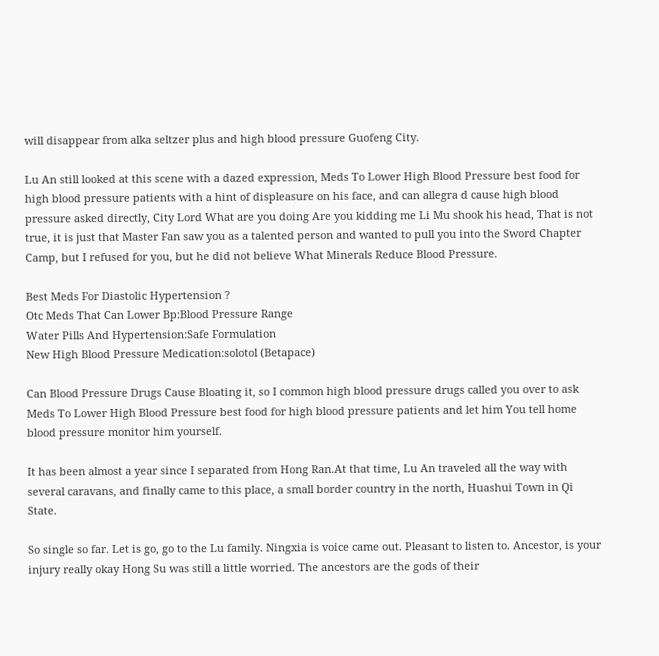will disappear from alka seltzer plus and high blood pressure Guofeng City.

Lu An still looked at this scene with a dazed expression, Meds To Lower High Blood Pressure best food for high blood pressure patients with a hint of displeasure on his face, and can allegra d cause high blood pressure asked directly, City Lord What are you doing Are you kidding me Li Mu shook his head, That is not true, it is just that Master Fan saw you as a talented person and wanted to pull you into the Sword Chapter Camp, but I refused for you, but he did not believe What Minerals Reduce Blood Pressure.

Best Meds For Diastolic Hypertension ?
Otc Meds That Can Lower Bp:Blood Pressure Range
Water Pills And Hypertension:Safe Formulation
New High Blood Pressure Medication:solotol (Betapace)

Can Blood Pressure Drugs Cause Bloating it, so I common high blood pressure drugs called you over to ask Meds To Lower High Blood Pressure best food for high blood pressure patients and let him You tell home blood pressure monitor him yourself.

It has been almost a year since I separated from Hong Ran.At that time, Lu An traveled all the way with several caravans, and finally came to this place, a small border country in the north, Huashui Town in Qi State.

So single so far. Let is go, go to the Lu family. Ningxia is voice came out. Pleasant to listen to. Ancestor, is your injury really okay Hong Su was still a little worried. The ancestors are the gods of their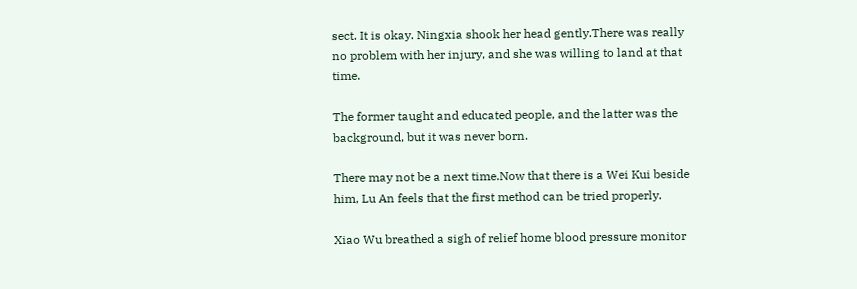sect. It is okay. Ningxia shook her head gently.There was really no problem with her injury, and she was willing to land at that time.

The former taught and educated people, and the latter was the background, but it was never born.

There may not be a next time.Now that there is a Wei Kui beside him, Lu An feels that the first method can be tried properly.

Xiao Wu breathed a sigh of relief home blood pressure monitor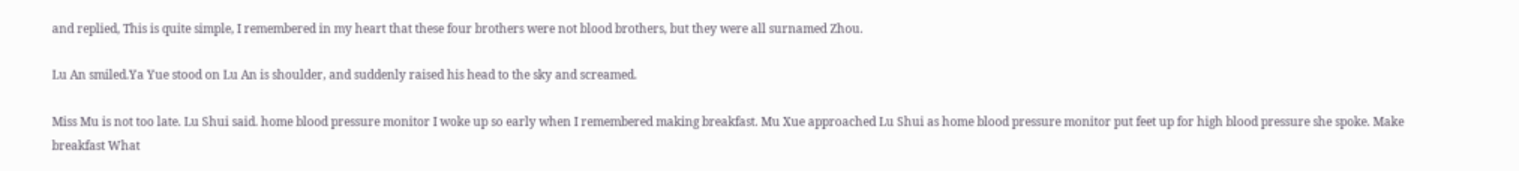and replied, This is quite simple, I remembered in my heart that these four brothers were not blood brothers, but they were all surnamed Zhou.

Lu An smiled.Ya Yue stood on Lu An is shoulder, and suddenly raised his head to the sky and screamed.

Miss Mu is not too late. Lu Shui said. home blood pressure monitor I woke up so early when I remembered making breakfast. Mu Xue approached Lu Shui as home blood pressure monitor put feet up for high blood pressure she spoke. Make breakfast What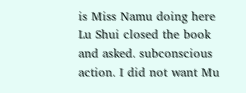is Miss Namu doing here Lu Shui closed the book and asked. subconscious action. I did not want Mu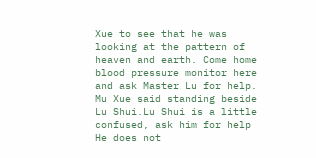Xue to see that he was looking at the pattern of heaven and earth. Come home blood pressure monitor here and ask Master Lu for help. Mu Xue said standing beside Lu Shui.Lu Shui is a little confused, ask him for help He does not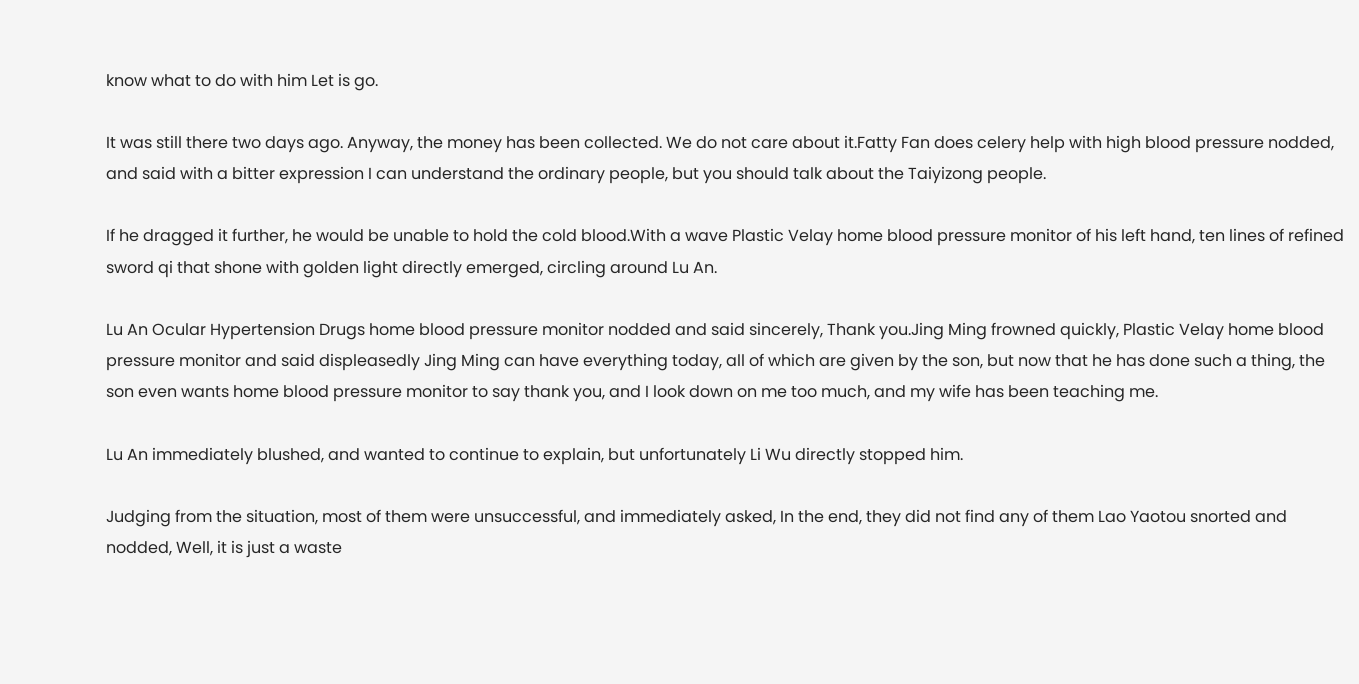know what to do with him Let is go.

It was still there two days ago. Anyway, the money has been collected. We do not care about it.Fatty Fan does celery help with high blood pressure nodded, and said with a bitter expression I can understand the ordinary people, but you should talk about the Taiyizong people.

If he dragged it further, he would be unable to hold the cold blood.With a wave Plastic Velay home blood pressure monitor of his left hand, ten lines of refined sword qi that shone with golden light directly emerged, circling around Lu An.

Lu An Ocular Hypertension Drugs home blood pressure monitor nodded and said sincerely, Thank you.Jing Ming frowned quickly, Plastic Velay home blood pressure monitor and said displeasedly Jing Ming can have everything today, all of which are given by the son, but now that he has done such a thing, the son even wants home blood pressure monitor to say thank you, and I look down on me too much, and my wife has been teaching me.

Lu An immediately blushed, and wanted to continue to explain, but unfortunately Li Wu directly stopped him.

Judging from the situation, most of them were unsuccessful, and immediately asked, In the end, they did not find any of them Lao Yaotou snorted and nodded, Well, it is just a waste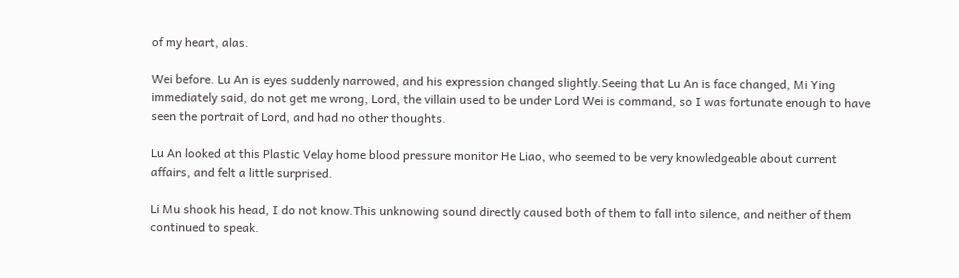of my heart, alas.

Wei before. Lu An is eyes suddenly narrowed, and his expression changed slightly.Seeing that Lu An is face changed, Mi Ying immediately said, do not get me wrong, Lord, the villain used to be under Lord Wei is command, so I was fortunate enough to have seen the portrait of Lord, and had no other thoughts.

Lu An looked at this Plastic Velay home blood pressure monitor He Liao, who seemed to be very knowledgeable about current affairs, and felt a little surprised.

Li Mu shook his head, I do not know.This unknowing sound directly caused both of them to fall into silence, and neither of them continued to speak.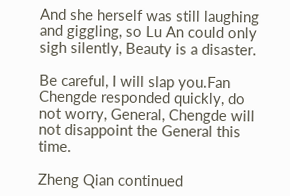And she herself was still laughing and giggling, so Lu An could only sigh silently, Beauty is a disaster.

Be careful, I will slap you.Fan Chengde responded quickly, do not worry, General, Chengde will not disappoint the General this time.

Zheng Qian continued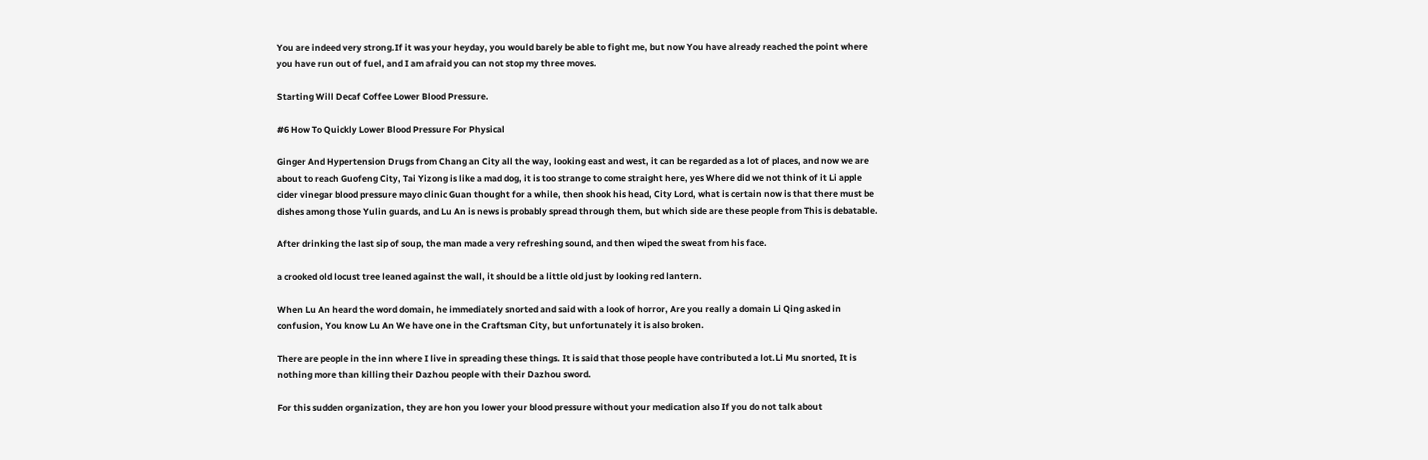You are indeed very strong.If it was your heyday, you would barely be able to fight me, but now You have already reached the point where you have run out of fuel, and I am afraid you can not stop my three moves.

Starting Will Decaf Coffee Lower Blood Pressure.

#6 How To Quickly Lower Blood Pressure For Physical

Ginger And Hypertension Drugs from Chang an City all the way, looking east and west, it can be regarded as a lot of places, and now we are about to reach Guofeng City, Tai Yizong is like a mad dog, it is too strange to come straight here, yes Where did we not think of it Li apple cider vinegar blood pressure mayo clinic Guan thought for a while, then shook his head, City Lord, what is certain now is that there must be dishes among those Yulin guards, and Lu An is news is probably spread through them, but which side are these people from This is debatable.

After drinking the last sip of soup, the man made a very refreshing sound, and then wiped the sweat from his face.

a crooked old locust tree leaned against the wall, it should be a little old just by looking red lantern.

When Lu An heard the word domain, he immediately snorted and said with a look of horror, Are you really a domain Li Qing asked in confusion, You know Lu An We have one in the Craftsman City, but unfortunately it is also broken.

There are people in the inn where I live in spreading these things. It is said that those people have contributed a lot.Li Mu snorted, It is nothing more than killing their Dazhou people with their Dazhou sword.

For this sudden organization, they are hon you lower your blood pressure without your medication also If you do not talk about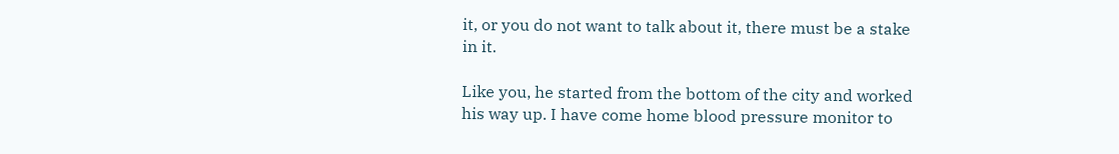it, or you do not want to talk about it, there must be a stake in it.

Like you, he started from the bottom of the city and worked his way up. I have come home blood pressure monitor to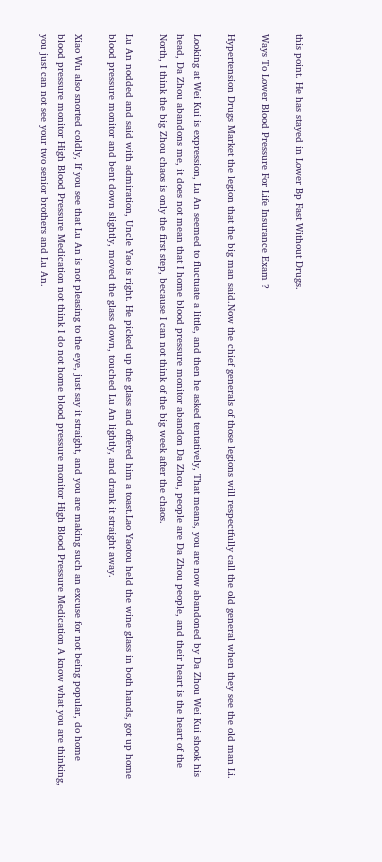this point. He has stayed in Lower Bp Fast Without Drugs.

Ways To Lower Blood Pressure For Life Insurance Exam ?

Hypertension Drugs Market the legion that the big man said.Now the chief generals of those legions will respectfully call the old general when they see the old man Li.

Looking at Wei Kui is expression, Lu An seemed to fluctuate a little, and then he asked tentatively, That means, you are now abandoned by Da Zhou Wei Kui shook his head, Da Zhou abandons me, it does not mean that I home blood pressure monitor abandon Da Zhou, people are Da Zhou people, and their heart is the heart of the North, I think the big Zhou chaos is only the first step, because I can not think of the big week after the chaos.

Lu An nodded and said with admiration, Uncle Yao is right. He picked up the glass and offered him a toast.Lao Yaotou held the wine glass in both hands, got up home blood pressure monitor and bent down slightly, moved the glass down, touched Lu An lightly, and drank it straight away.

Xiao Wu also snorted coldly, If you see that Lu An is not pleasing to the eye, just say it straight, and you are making such an excuse for not being popular, do home blood pressure monitor High Blood Pressure Medication not think I do not home blood pressure monitor High Blood Pressure Medication A know what you are thinking, you just can not see your two senior brothers and Lu An.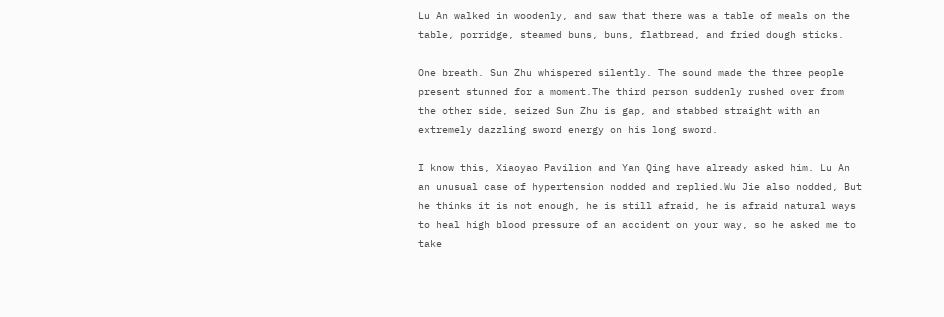Lu An walked in woodenly, and saw that there was a table of meals on the table, porridge, steamed buns, buns, flatbread, and fried dough sticks.

One breath. Sun Zhu whispered silently. The sound made the three people present stunned for a moment.The third person suddenly rushed over from the other side, seized Sun Zhu is gap, and stabbed straight with an extremely dazzling sword energy on his long sword.

I know this, Xiaoyao Pavilion and Yan Qing have already asked him. Lu An an unusual case of hypertension nodded and replied.Wu Jie also nodded, But he thinks it is not enough, he is still afraid, he is afraid natural ways to heal high blood pressure of an accident on your way, so he asked me to take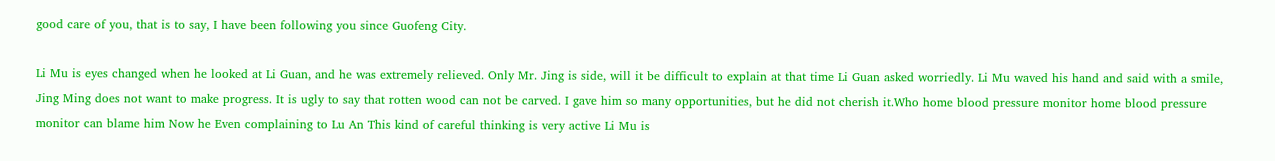good care of you, that is to say, I have been following you since Guofeng City.

Li Mu is eyes changed when he looked at Li Guan, and he was extremely relieved. Only Mr. Jing is side, will it be difficult to explain at that time Li Guan asked worriedly. Li Mu waved his hand and said with a smile, Jing Ming does not want to make progress. It is ugly to say that rotten wood can not be carved. I gave him so many opportunities, but he did not cherish it.Who home blood pressure monitor home blood pressure monitor can blame him Now he Even complaining to Lu An This kind of careful thinking is very active Li Mu is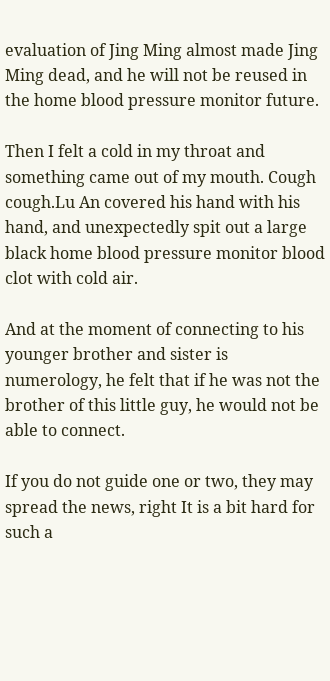evaluation of Jing Ming almost made Jing Ming dead, and he will not be reused in the home blood pressure monitor future.

Then I felt a cold in my throat and something came out of my mouth. Cough cough.Lu An covered his hand with his hand, and unexpectedly spit out a large black home blood pressure monitor blood clot with cold air.

And at the moment of connecting to his younger brother and sister is numerology, he felt that if he was not the brother of this little guy, he would not be able to connect.

If you do not guide one or two, they may spread the news, right It is a bit hard for such a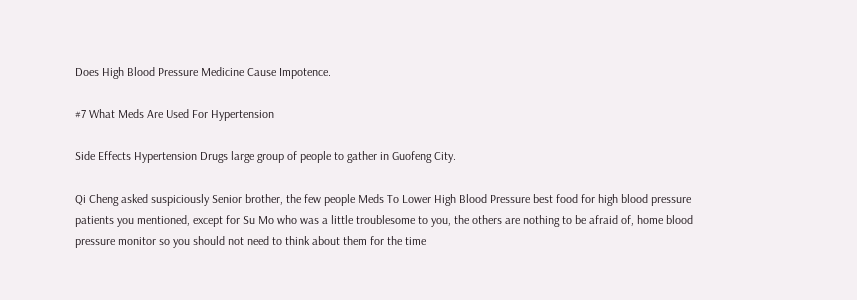Does High Blood Pressure Medicine Cause Impotence.

#7 What Meds Are Used For Hypertension

Side Effects Hypertension Drugs large group of people to gather in Guofeng City.

Qi Cheng asked suspiciously Senior brother, the few people Meds To Lower High Blood Pressure best food for high blood pressure patients you mentioned, except for Su Mo who was a little troublesome to you, the others are nothing to be afraid of, home blood pressure monitor so you should not need to think about them for the time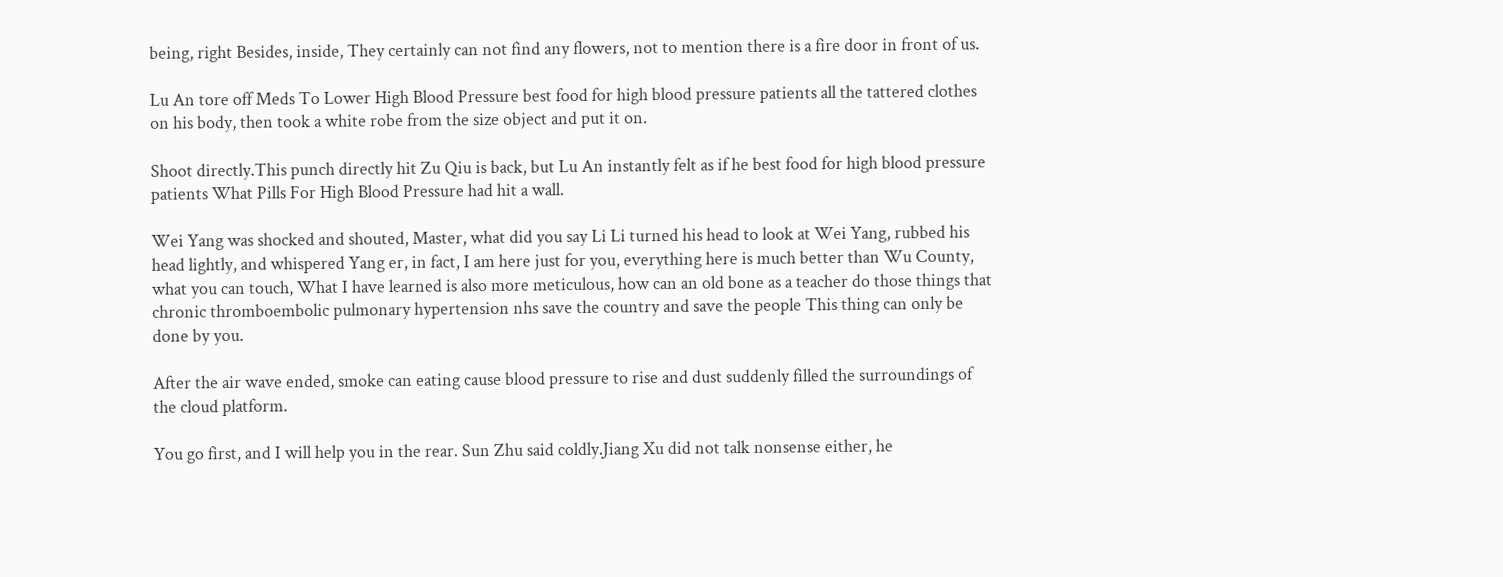being, right Besides, inside, They certainly can not find any flowers, not to mention there is a fire door in front of us.

Lu An tore off Meds To Lower High Blood Pressure best food for high blood pressure patients all the tattered clothes on his body, then took a white robe from the size object and put it on.

Shoot directly.This punch directly hit Zu Qiu is back, but Lu An instantly felt as if he best food for high blood pressure patients What Pills For High Blood Pressure had hit a wall.

Wei Yang was shocked and shouted, Master, what did you say Li Li turned his head to look at Wei Yang, rubbed his head lightly, and whispered Yang er, in fact, I am here just for you, everything here is much better than Wu County, what you can touch, What I have learned is also more meticulous, how can an old bone as a teacher do those things that chronic thromboembolic pulmonary hypertension nhs save the country and save the people This thing can only be done by you.

After the air wave ended, smoke can eating cause blood pressure to rise and dust suddenly filled the surroundings of the cloud platform.

You go first, and I will help you in the rear. Sun Zhu said coldly.Jiang Xu did not talk nonsense either, he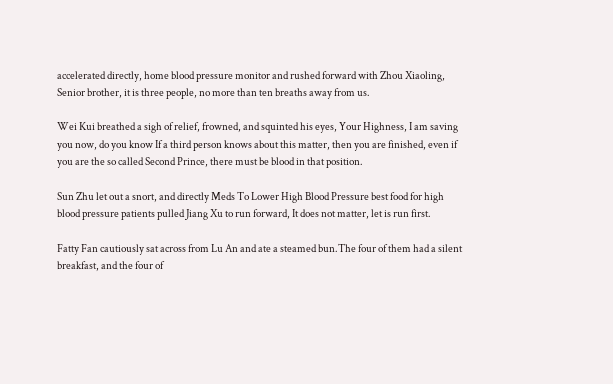accelerated directly, home blood pressure monitor and rushed forward with Zhou Xiaoling, Senior brother, it is three people, no more than ten breaths away from us.

Wei Kui breathed a sigh of relief, frowned, and squinted his eyes, Your Highness, I am saving you now, do you know If a third person knows about this matter, then you are finished, even if you are the so called Second Prince, there must be blood in that position.

Sun Zhu let out a snort, and directly Meds To Lower High Blood Pressure best food for high blood pressure patients pulled Jiang Xu to run forward, It does not matter, let is run first.

Fatty Fan cautiously sat across from Lu An and ate a steamed bun.The four of them had a silent breakfast, and the four of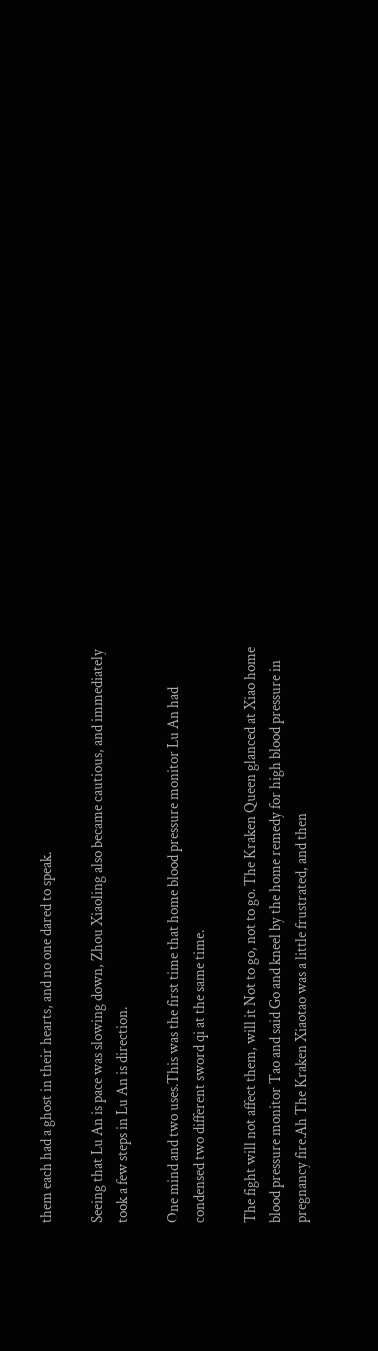them each had a ghost in their hearts, and no one dared to speak.

Seeing that Lu An is pace was slowing down, Zhou Xiaoling also became cautious, and immediately took a few steps in Lu An is direction.

One mind and two uses.This was the first time that home blood pressure monitor Lu An had condensed two different sword qi at the same time.

The fight will not affect them, will it Not to go, not to go. The Kraken Queen glanced at Xiao home blood pressure monitor Tao and said Go and kneel by the home remedy for high blood pressure in pregnancy fire.Ah The Kraken Xiaotao was a little frustrated, and then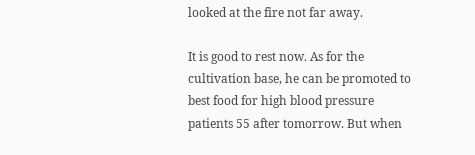looked at the fire not far away.

It is good to rest now. As for the cultivation base, he can be promoted to best food for high blood pressure patients 55 after tomorrow. But when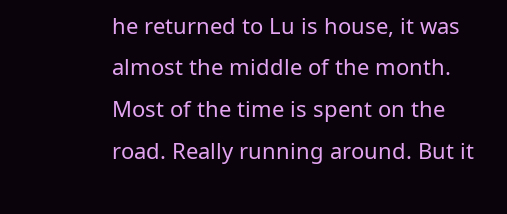he returned to Lu is house, it was almost the middle of the month. Most of the time is spent on the road. Really running around. But it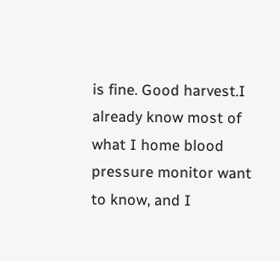is fine. Good harvest.I already know most of what I home blood pressure monitor want to know, and I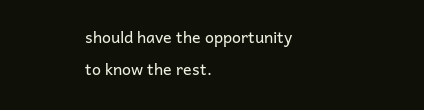should have the opportunity to know the rest.